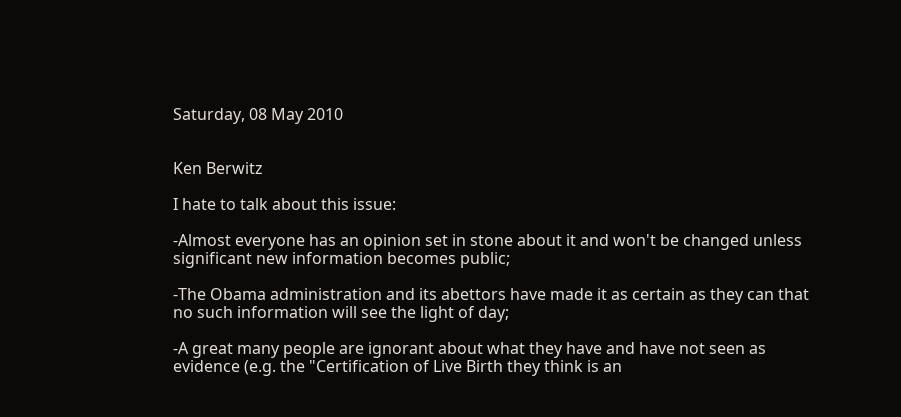Saturday, 08 May 2010


Ken Berwitz

I hate to talk about this issue:

-Almost everyone has an opinion set in stone about it and won't be changed unless significant new information becomes public;

-The Obama administration and its abettors have made it as certain as they can that no such information will see the light of day;

-A great many people are ignorant about what they have and have not seen as evidence (e.g. the "Certification of Live Birth they think is an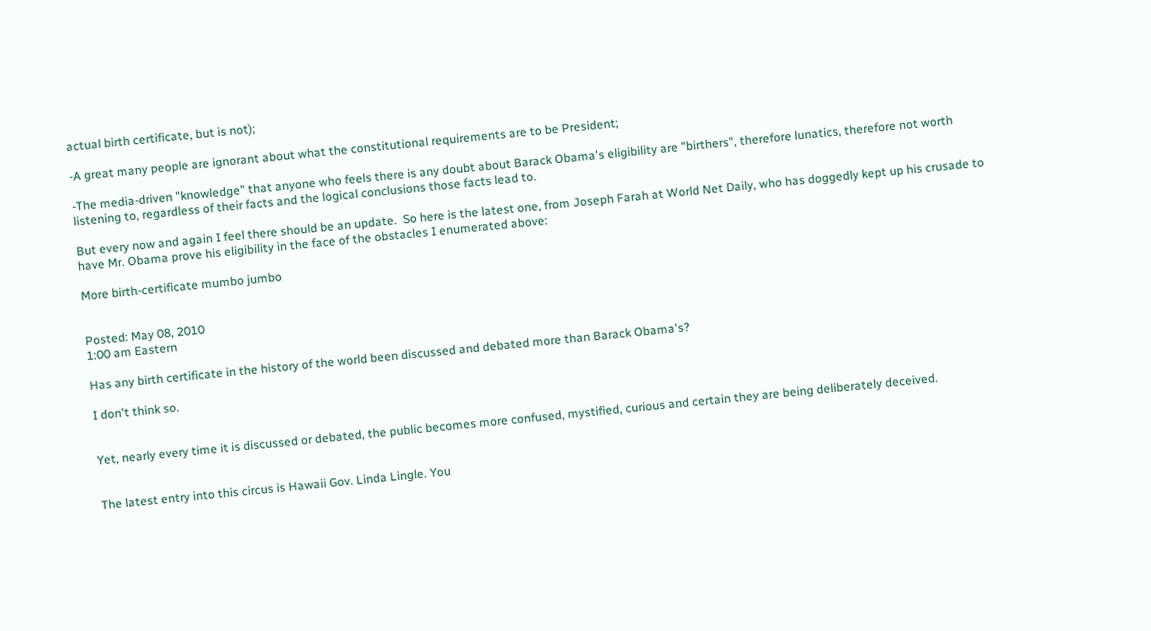actual birth certificate, but is not);

-A great many people are ignorant about what the constitutional requirements are to be President;

-The media-driven "knowledge" that anyone who feels there is any doubt about Barack Obama's eligibility are "birthers", therefore lunatics, therefore not worth listening to, regardless of their facts and the logical conclusions those facts lead to.

But every now and again I feel there should be an update.  So here is the latest one, from Joseph Farah at World Net Daily, who has doggedly kept up his crusade to have Mr. Obama prove his eligibility in the face of the obstacles I enumerated above:

More birth-certificate mumbo jumbo


Posted: May 08, 2010
1:00 am Eastern

Has any birth certificate in the history of the world been discussed and debated more than Barack Obama's?

I don't think so.


Yet, nearly every time it is discussed or debated, the public becomes more confused, mystified, curious and certain they are being deliberately deceived.


The latest entry into this circus is Hawaii Gov. Linda Lingle. You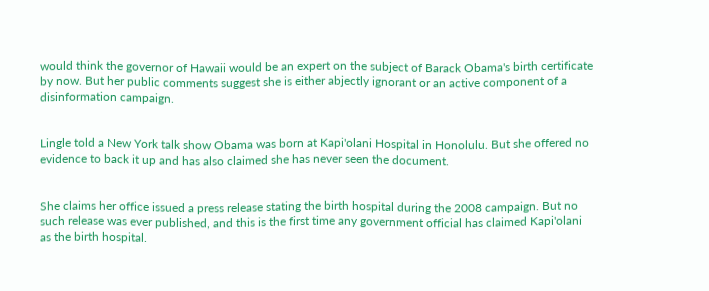would think the governor of Hawaii would be an expert on the subject of Barack Obama's birth certificate by now. But her public comments suggest she is either abjectly ignorant or an active component of a disinformation campaign.


Lingle told a New York talk show Obama was born at Kapi'olani Hospital in Honolulu. But she offered no evidence to back it up and has also claimed she has never seen the document.


She claims her office issued a press release stating the birth hospital during the 2008 campaign. But no such release was ever published, and this is the first time any government official has claimed Kapi'olani as the birth hospital.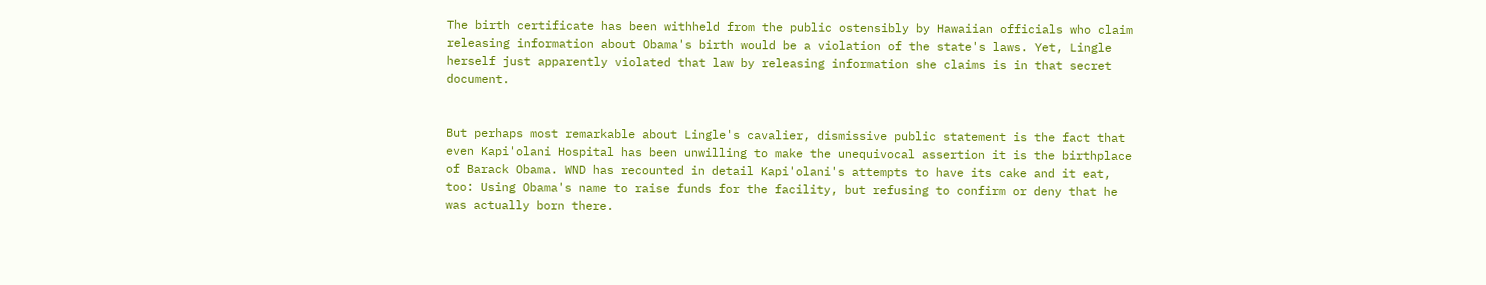The birth certificate has been withheld from the public ostensibly by Hawaiian officials who claim releasing information about Obama's birth would be a violation of the state's laws. Yet, Lingle herself just apparently violated that law by releasing information she claims is in that secret document.


But perhaps most remarkable about Lingle's cavalier, dismissive public statement is the fact that even Kapi'olani Hospital has been unwilling to make the unequivocal assertion it is the birthplace of Barack Obama. WND has recounted in detail Kapi'olani's attempts to have its cake and it eat, too: Using Obama's name to raise funds for the facility, but refusing to confirm or deny that he was actually born there.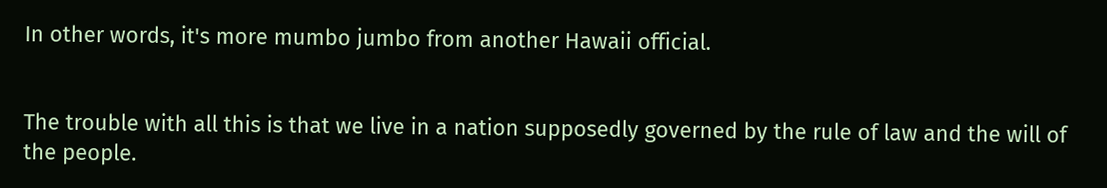In other words, it's more mumbo jumbo from another Hawaii official.


The trouble with all this is that we live in a nation supposedly governed by the rule of law and the will of the people.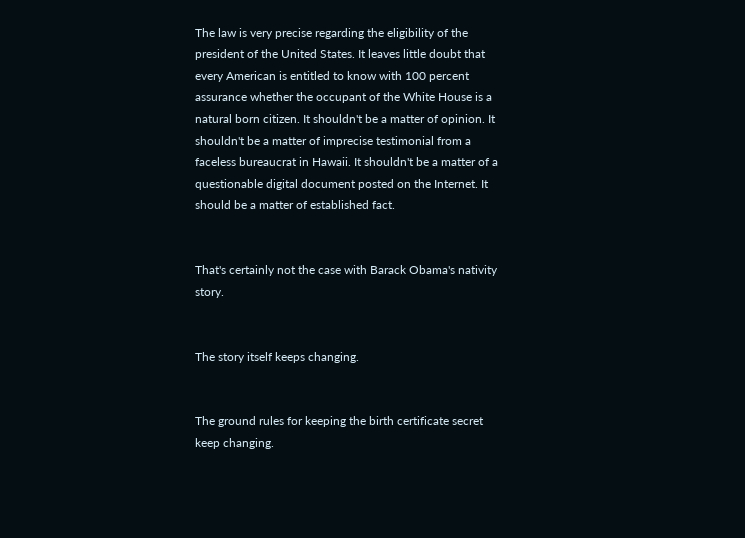The law is very precise regarding the eligibility of the president of the United States. It leaves little doubt that every American is entitled to know with 100 percent assurance whether the occupant of the White House is a natural born citizen. It shouldn't be a matter of opinion. It shouldn't be a matter of imprecise testimonial from a faceless bureaucrat in Hawaii. It shouldn't be a matter of a questionable digital document posted on the Internet. It should be a matter of established fact.


That's certainly not the case with Barack Obama's nativity story.


The story itself keeps changing.


The ground rules for keeping the birth certificate secret keep changing.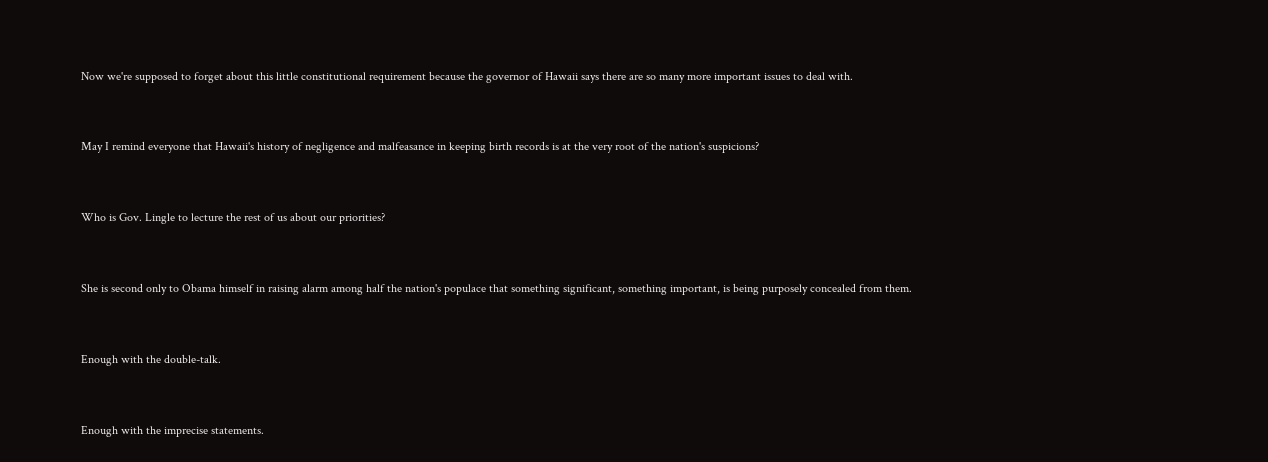Now we're supposed to forget about this little constitutional requirement because the governor of Hawaii says there are so many more important issues to deal with.


May I remind everyone that Hawaii's history of negligence and malfeasance in keeping birth records is at the very root of the nation's suspicions?


Who is Gov. Lingle to lecture the rest of us about our priorities?


She is second only to Obama himself in raising alarm among half the nation's populace that something significant, something important, is being purposely concealed from them.


Enough with the double-talk.


Enough with the imprecise statements.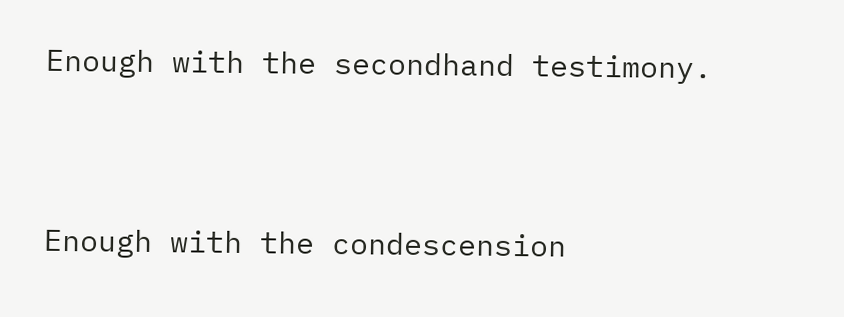Enough with the secondhand testimony.


Enough with the condescension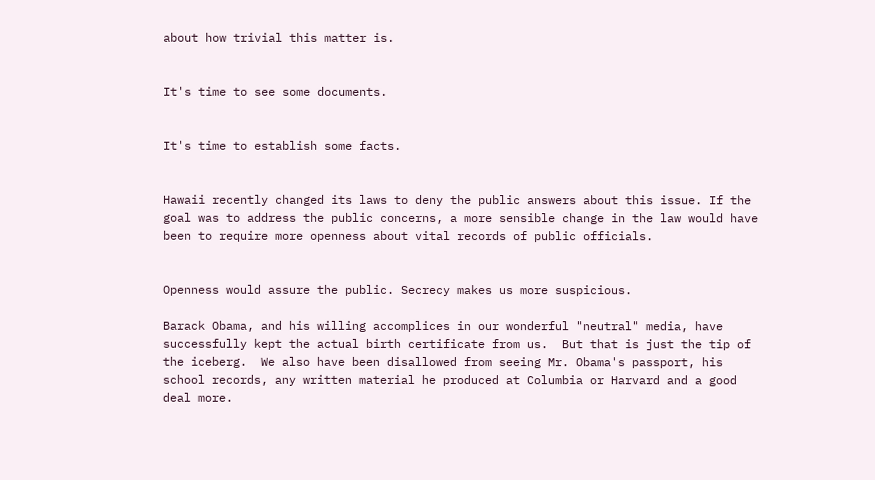about how trivial this matter is.


It's time to see some documents.


It's time to establish some facts.


Hawaii recently changed its laws to deny the public answers about this issue. If the goal was to address the public concerns, a more sensible change in the law would have been to require more openness about vital records of public officials.


Openness would assure the public. Secrecy makes us more suspicious.

Barack Obama, and his willing accomplices in our wonderful "neutral" media, have successfully kept the actual birth certificate from us.  But that is just the tip of the iceberg.  We also have been disallowed from seeing Mr. Obama's passport, his school records, any written material he produced at Columbia or Harvard and a good deal more.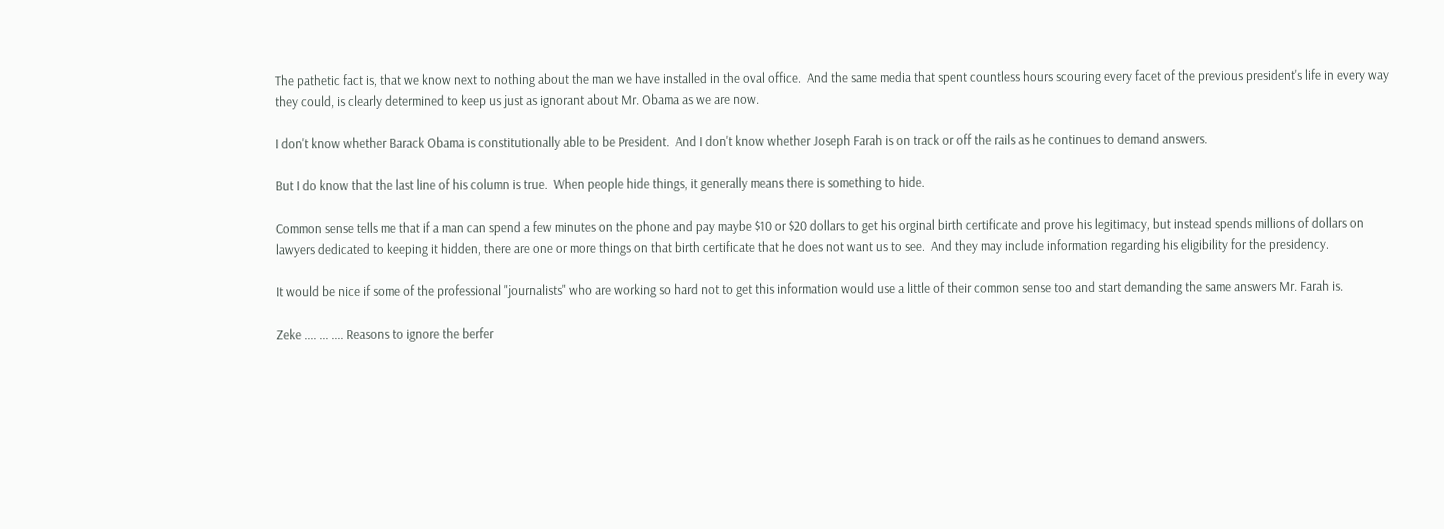The pathetic fact is, that we know next to nothing about the man we have installed in the oval office.  And the same media that spent countless hours scouring every facet of the previous president's life in every way they could, is clearly determined to keep us just as ignorant about Mr. Obama as we are now.

I don't know whether Barack Obama is constitutionally able to be President.  And I don't know whether Joseph Farah is on track or off the rails as he continues to demand answers.

But I do know that the last line of his column is true.  When people hide things, it generally means there is something to hide.

Common sense tells me that if a man can spend a few minutes on the phone and pay maybe $10 or $20 dollars to get his orginal birth certificate and prove his legitimacy, but instead spends millions of dollars on lawyers dedicated to keeping it hidden, there are one or more things on that birth certificate that he does not want us to see.  And they may include information regarding his eligibility for the presidency.

It would be nice if some of the professional "journalists" who are working so hard not to get this information would use a little of their common sense too and start demanding the same answers Mr. Farah is.

Zeke .... ... .... Reasons to ignore the berfer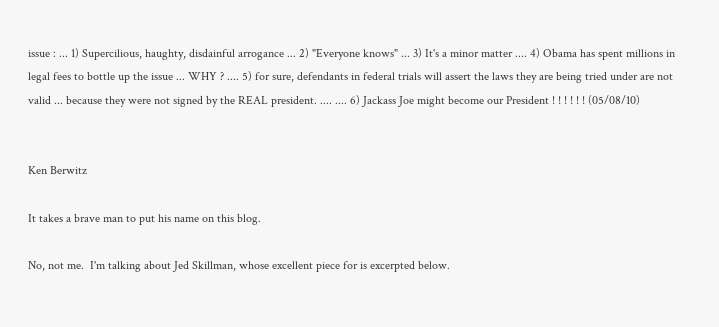issue : ... 1) Supercilious, haughty, disdainful arrogance ... 2) "Everyone knows" ... 3) It's a minor matter .... 4) Obama has spent millions in legal fees to bottle up the issue ... WHY ? .... 5) for sure, defendants in federal trials will assert the laws they are being tried under are not valid ... because they were not signed by the REAL president. .... .... 6) Jackass Joe might become our President ! ! ! ! ! ! (05/08/10)


Ken Berwitz

It takes a brave man to put his name on this blog.

No, not me.  I'm talking about Jed Skillman, whose excellent piece for is excerpted below.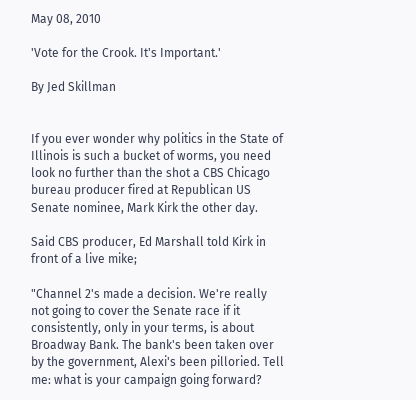May 08, 2010

'Vote for the Crook. It's Important.'

By Jed Skillman


If you ever wonder why politics in the State of Illinois is such a bucket of worms, you need look no further than the shot a CBS Chicago bureau producer fired at Republican US Senate nominee, Mark Kirk the other day.

Said CBS producer, Ed Marshall told Kirk in front of a live mike;

"Channel 2's made a decision. We're really not going to cover the Senate race if it consistently, only in your terms, is about Broadway Bank. The bank's been taken over by the government, Alexi's been pilloried. Tell me: what is your campaign going forward?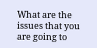What are the issues that you are going to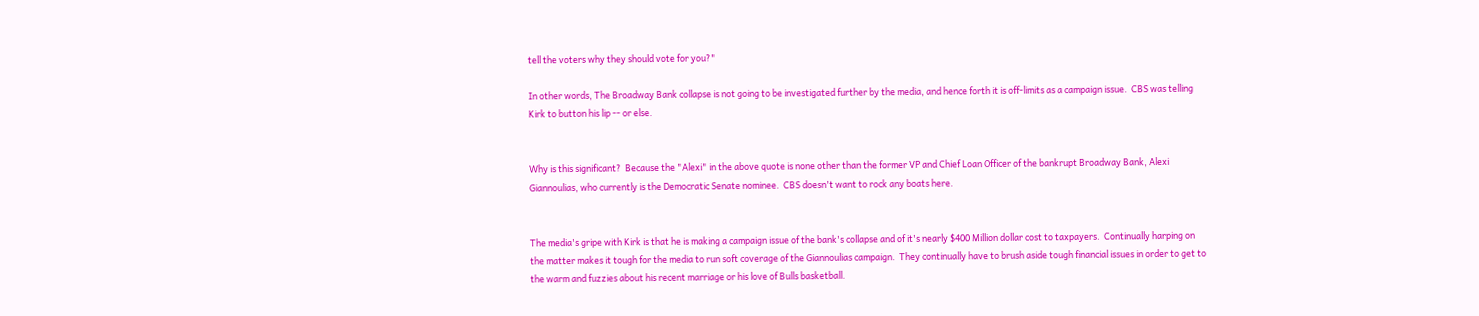tell the voters why they should vote for you?"

In other words, The Broadway Bank collapse is not going to be investigated further by the media, and hence forth it is off-limits as a campaign issue.  CBS was telling Kirk to button his lip -- or else.


Why is this significant?  Because the "Alexi" in the above quote is none other than the former VP and Chief Loan Officer of the bankrupt Broadway Bank, Alexi Giannoulias, who currently is the Democratic Senate nominee.  CBS doesn't want to rock any boats here.


The media's gripe with Kirk is that he is making a campaign issue of the bank's collapse and of it's nearly $400 Million dollar cost to taxpayers.  Continually harping on the matter makes it tough for the media to run soft coverage of the Giannoulias campaign.  They continually have to brush aside tough financial issues in order to get to the warm and fuzzies about his recent marriage or his love of Bulls basketball.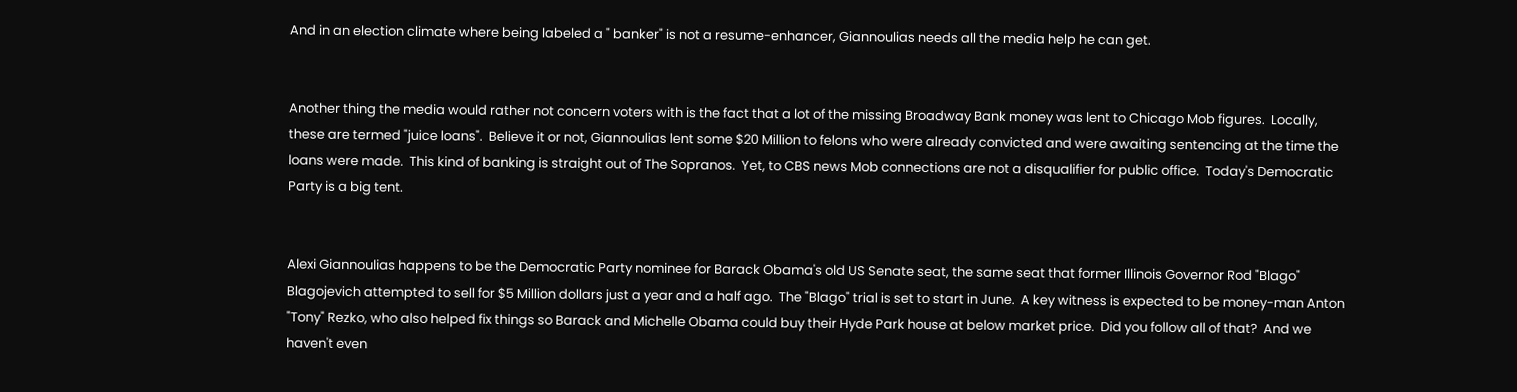And in an election climate where being labeled a " banker" is not a resume-enhancer, Giannoulias needs all the media help he can get.


Another thing the media would rather not concern voters with is the fact that a lot of the missing Broadway Bank money was lent to Chicago Mob figures.  Locally, these are termed "juice loans".  Believe it or not, Giannoulias lent some $20 Million to felons who were already convicted and were awaiting sentencing at the time the loans were made.  This kind of banking is straight out of The Sopranos.  Yet, to CBS news Mob connections are not a disqualifier for public office.  Today's Democratic Party is a big tent.


Alexi Giannoulias happens to be the Democratic Party nominee for Barack Obama's old US Senate seat, the same seat that former Illinois Governor Rod "Blago" Blagojevich attempted to sell for $5 Million dollars just a year and a half ago.  The "Blago" trial is set to start in June.  A key witness is expected to be money-man Anton "Tony" Rezko, who also helped fix things so Barack and Michelle Obama could buy their Hyde Park house at below market price.  Did you follow all of that?  And we haven't even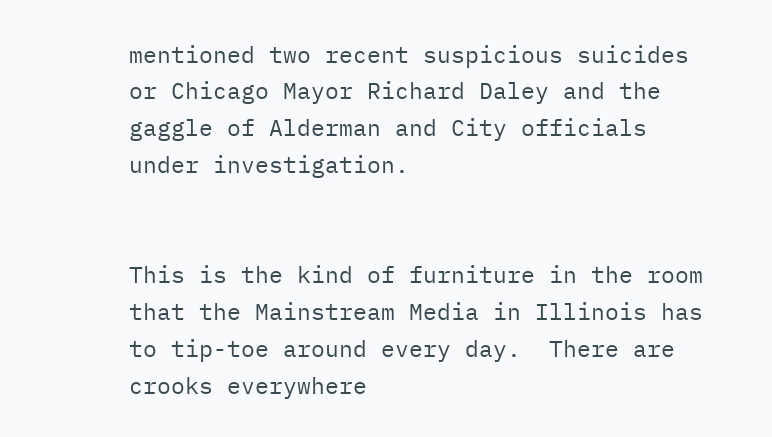mentioned two recent suspicious suicides or Chicago Mayor Richard Daley and the gaggle of Alderman and City officials under investigation.


This is the kind of furniture in the room that the Mainstream Media in Illinois has to tip-toe around every day.  There are crooks everywhere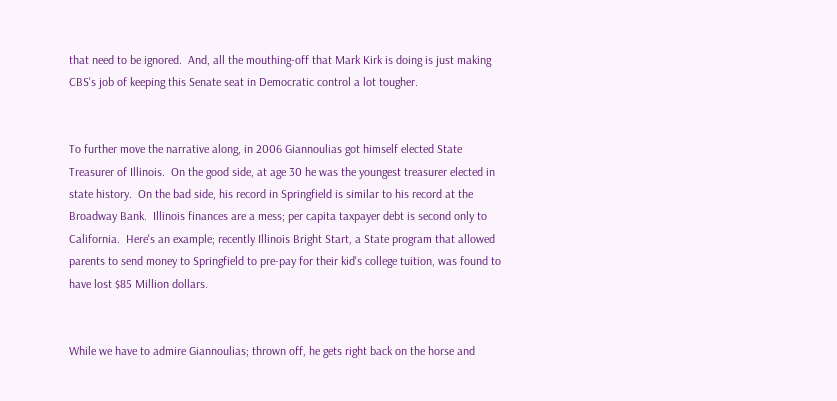that need to be ignored.  And, all the mouthing-off that Mark Kirk is doing is just making CBS's job of keeping this Senate seat in Democratic control a lot tougher.


To further move the narrative along, in 2006 Giannoulias got himself elected State Treasurer of Illinois.  On the good side, at age 30 he was the youngest treasurer elected in state history.  On the bad side, his record in Springfield is similar to his record at the Broadway Bank.  Illinois finances are a mess; per capita taxpayer debt is second only to California.  Here's an example; recently Illinois Bright Start, a State program that allowed parents to send money to Springfield to pre-pay for their kid's college tuition, was found to have lost $85 Million dollars.


While we have to admire Giannoulias; thrown off, he gets right back on the horse and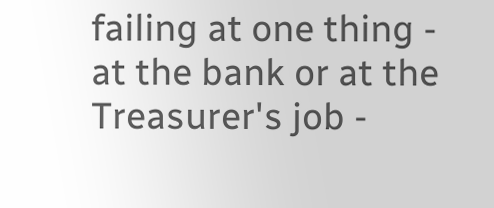failing at one thing - at the bank or at the Treasurer's job -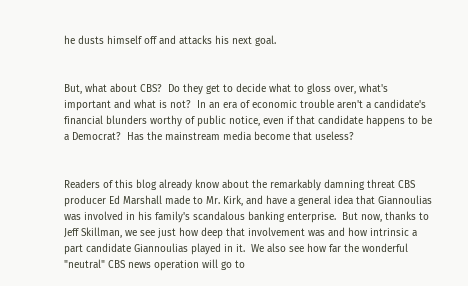he dusts himself off and attacks his next goal.


But, what about CBS?  Do they get to decide what to gloss over, what's important and what is not?  In an era of economic trouble aren't a candidate's financial blunders worthy of public notice, even if that candidate happens to be a Democrat?  Has the mainstream media become that useless?


Readers of this blog already know about the remarkably damning threat CBS producer Ed Marshall made to Mr. Kirk, and have a general idea that Giannoulias was involved in his family's scandalous banking enterprise.  But now, thanks to Jeff Skillman, we see just how deep that involvement was and how intrinsic a part candidate Giannoulias played in it.  We also see how far the wonderful "neutral" CBS news operation will go to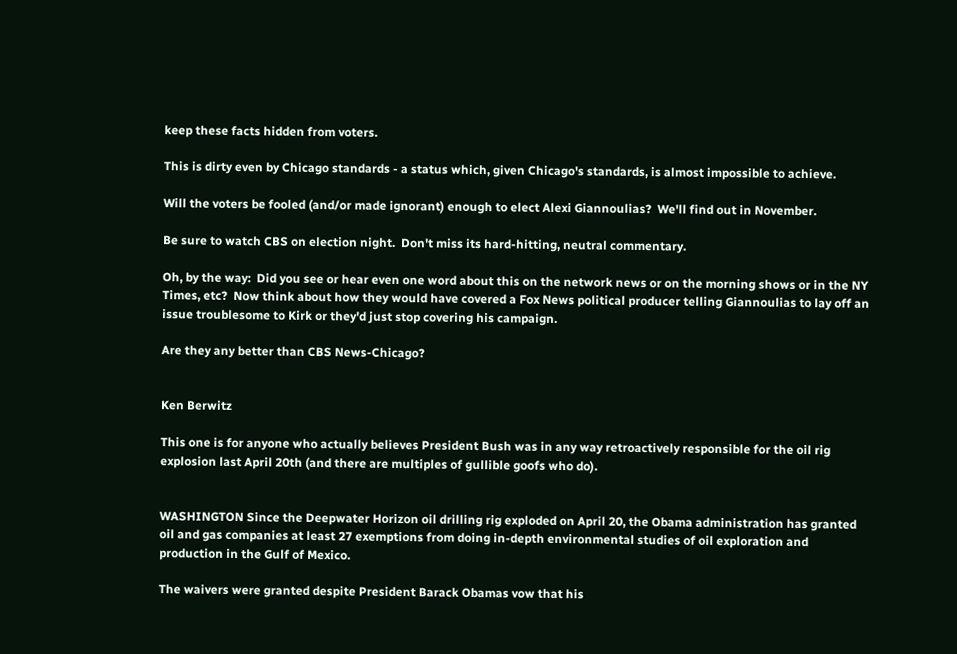keep these facts hidden from voters.

This is dirty even by Chicago standards - a status which, given Chicago's standards, is almost impossible to achieve.

Will the voters be fooled (and/or made ignorant) enough to elect Alexi Giannoulias?  We'll find out in November.

Be sure to watch CBS on election night.  Don't miss its hard-hitting, neutral commentary.

Oh, by the way:  Did you see or hear even one word about this on the network news or on the morning shows or in the NY Times, etc?  Now think about how they would have covered a Fox News political producer telling Giannoulias to lay off an issue troublesome to Kirk or they'd just stop covering his campaign.

Are they any better than CBS News-Chicago?


Ken Berwitz

This one is for anyone who actually believes President Bush was in any way retroactively responsible for the oil rig explosion last April 20th (and there are multiples of gullible goofs who do).


WASHINGTON Since the Deepwater Horizon oil drilling rig exploded on April 20, the Obama administration has granted oil and gas companies at least 27 exemptions from doing in-depth environmental studies of oil exploration and production in the Gulf of Mexico.

The waivers were granted despite President Barack Obamas vow that his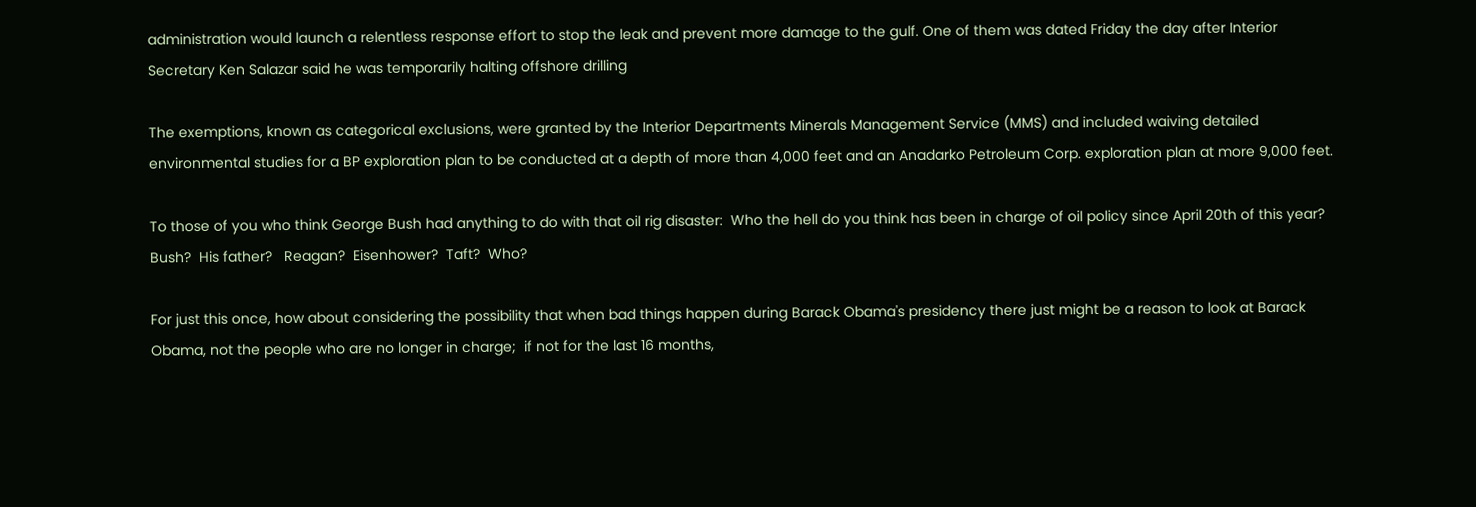administration would launch a relentless response effort to stop the leak and prevent more damage to the gulf. One of them was dated Friday the day after Interior Secretary Ken Salazar said he was temporarily halting offshore drilling

The exemptions, known as categorical exclusions, were granted by the Interior Departments Minerals Management Service (MMS) and included waiving detailed environmental studies for a BP exploration plan to be conducted at a depth of more than 4,000 feet and an Anadarko Petroleum Corp. exploration plan at more 9,000 feet.

To those of you who think George Bush had anything to do with that oil rig disaster:  Who the hell do you think has been in charge of oil policy since April 20th of this year?  Bush?  His father?   Reagan?  Eisenhower?  Taft?  Who?

For just this once, how about considering the possibility that when bad things happen during Barack Obama's presidency there just might be a reason to look at Barack Obama, not the people who are no longer in charge;  if not for the last 16 months,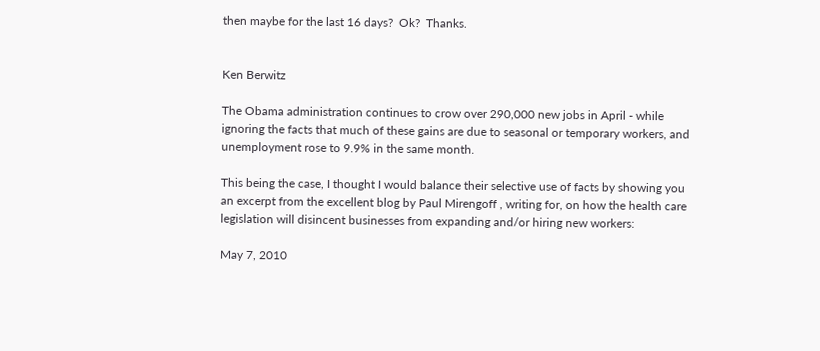then maybe for the last 16 days?  Ok?  Thanks.


Ken Berwitz

The Obama administration continues to crow over 290,000 new jobs in April - while ignoring the facts that much of these gains are due to seasonal or temporary workers, and unemployment rose to 9.9% in the same month.

This being the case, I thought I would balance their selective use of facts by showing you an excerpt from the excellent blog by Paul Mirengoff , writing for, on how the health care legislation will disincent businesses from expanding and/or hiring new workers:

May 7, 2010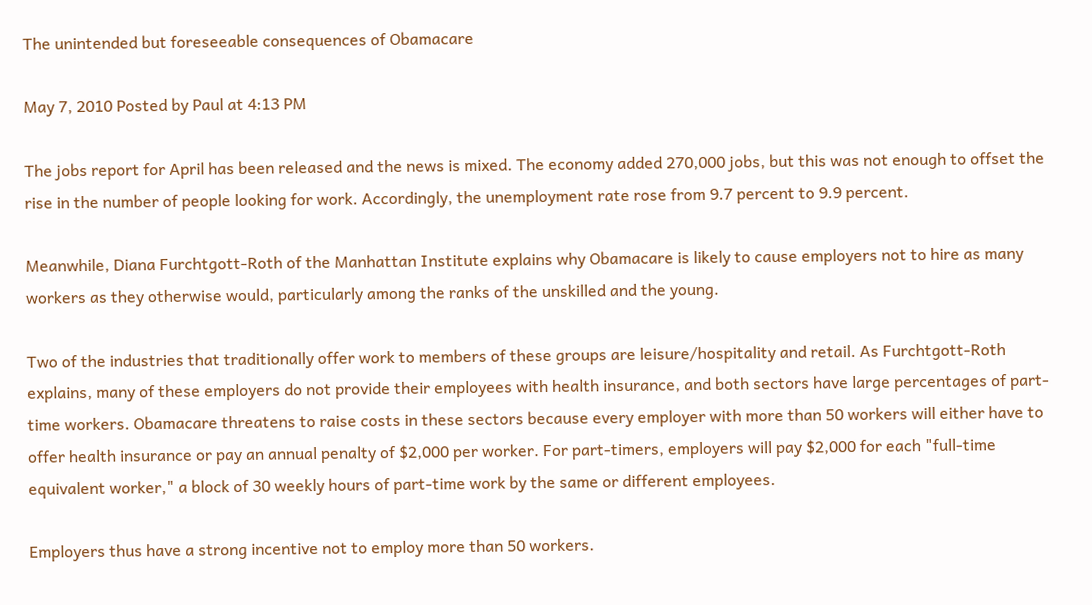The unintended but foreseeable consequences of Obamacare

May 7, 2010 Posted by Paul at 4:13 PM

The jobs report for April has been released and the news is mixed. The economy added 270,000 jobs, but this was not enough to offset the rise in the number of people looking for work. Accordingly, the unemployment rate rose from 9.7 percent to 9.9 percent.

Meanwhile, Diana Furchtgott-Roth of the Manhattan Institute explains why Obamacare is likely to cause employers not to hire as many workers as they otherwise would, particularly among the ranks of the unskilled and the young.

Two of the industries that traditionally offer work to members of these groups are leisure/hospitality and retail. As Furchtgott-Roth explains, many of these employers do not provide their employees with health insurance, and both sectors have large percentages of part-time workers. Obamacare threatens to raise costs in these sectors because every employer with more than 50 workers will either have to offer health insurance or pay an annual penalty of $2,000 per worker. For part-timers, employers will pay $2,000 for each "full-time equivalent worker," a block of 30 weekly hours of part-time work by the same or different employees.

Employers thus have a strong incentive not to employ more than 50 workers.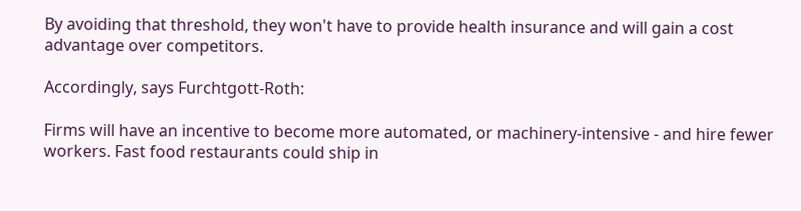By avoiding that threshold, they won't have to provide health insurance and will gain a cost advantage over competitors.

Accordingly, says Furchtgott-Roth:

Firms will have an incentive to become more automated, or machinery-intensive - and hire fewer workers. Fast food restaurants could ship in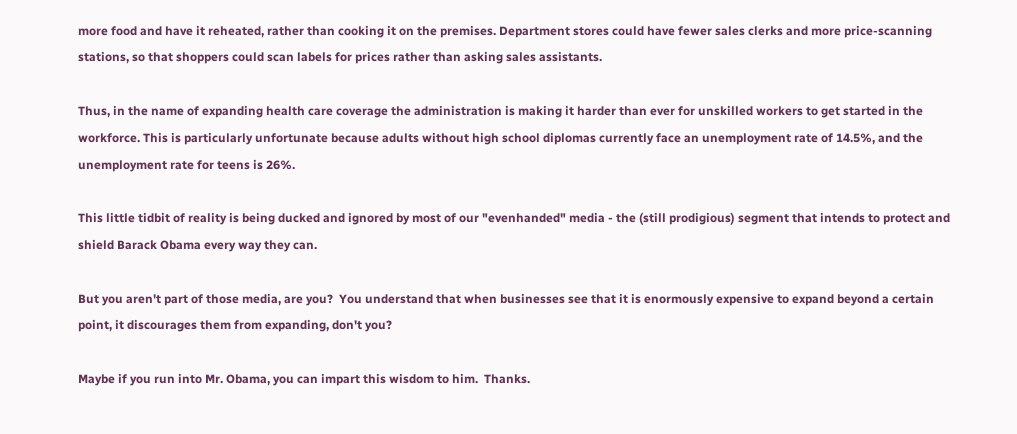more food and have it reheated, rather than cooking it on the premises. Department stores could have fewer sales clerks and more price-scanning stations, so that shoppers could scan labels for prices rather than asking sales assistants.

Thus, in the name of expanding health care coverage the administration is making it harder than ever for unskilled workers to get started in the workforce. This is particularly unfortunate because adults without high school diplomas currently face an unemployment rate of 14.5%, and the unemployment rate for teens is 26%.

This little tidbit of reality is being ducked and ignored by most of our "evenhanded" media - the (still prodigious) segment that intends to protect and shield Barack Obama every way they can.

But you aren't part of those media, are you?  You understand that when businesses see that it is enormously expensive to expand beyond a certain point, it discourages them from expanding, don't you?

Maybe if you run into Mr. Obama, you can impart this wisdom to him.  Thanks.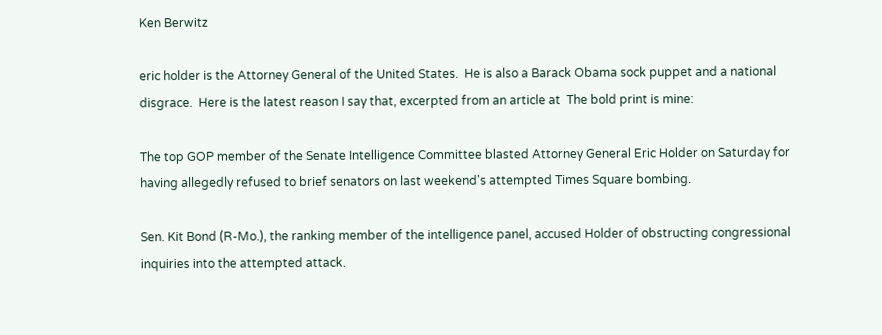Ken Berwitz

eric holder is the Attorney General of the United States.  He is also a Barack Obama sock puppet and a national disgrace.  Here is the latest reason I say that, excerpted from an article at  The bold print is mine:

The top GOP member of the Senate Intelligence Committee blasted Attorney General Eric Holder on Saturday for having allegedly refused to brief senators on last weekend's attempted Times Square bombing.

Sen. Kit Bond (R-Mo.), the ranking member of the intelligence panel, accused Holder of obstructing congressional inquiries into the attempted attack.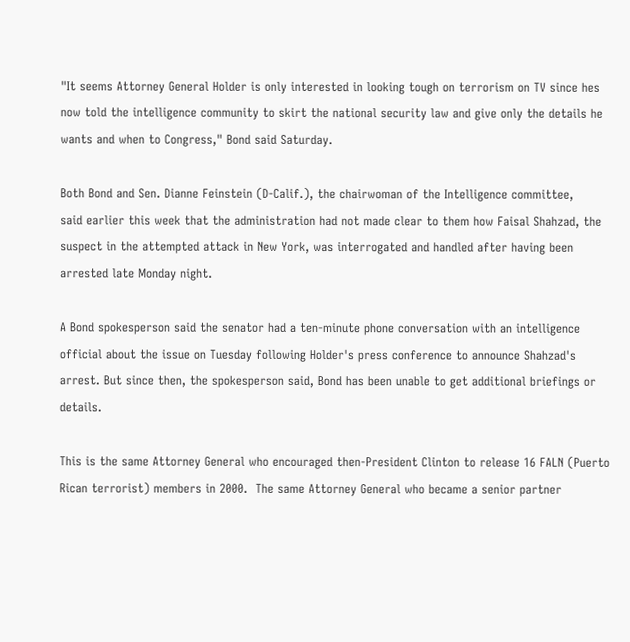"It seems Attorney General Holder is only interested in looking tough on terrorism on TV since hes now told the intelligence community to skirt the national security law and give only the details he wants and when to Congress," Bond said Saturday.

Both Bond and Sen. Dianne Feinstein (D-Calif.), the chairwoman of the Intelligence committee,
said earlier this week that the administration had not made clear to them how Faisal Shahzad, the suspect in the attempted attack in New York, was interrogated and handled after having been arrested late Monday night.

A Bond spokesperson said the senator had a ten-minute phone conversation with an intelligence official about the issue on Tuesday following Holder's press conference to announce Shahzad's arrest. But since then, the spokesperson said, Bond has been unable to get additional briefings or details.

This is the same Attorney General who encouraged then-President Clinton to release 16 FALN (Puerto Rican terrorist) members in 2000.  The same Attorney General who became a senior partner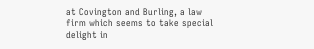at Covington and Burling, a law firm which seems to take special delight in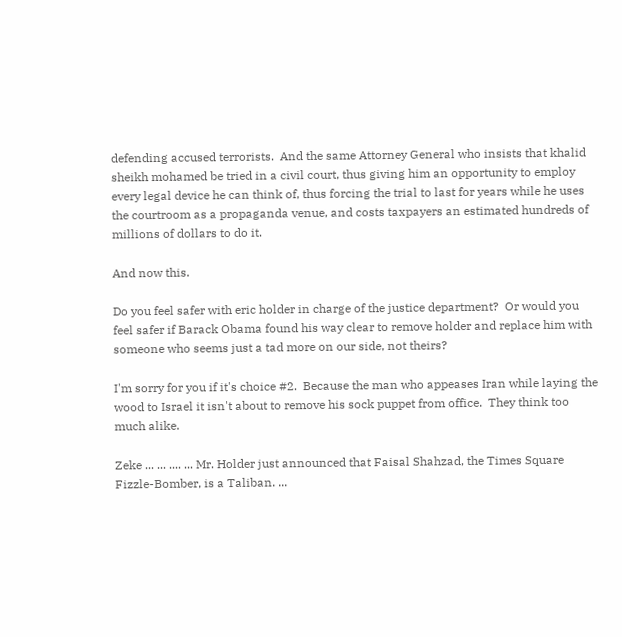defending accused terrorists.  And the same Attorney General who insists that khalid sheikh mohamed be tried in a civil court, thus giving him an opportunity to employ every legal device he can think of, thus forcing the trial to last for years while he uses the courtroom as a propaganda venue, and costs taxpayers an estimated hundreds of millions of dollars to do it.

And now this.

Do you feel safer with eric holder in charge of the justice department?  Or would you feel safer if Barack Obama found his way clear to remove holder and replace him with someone who seems just a tad more on our side, not theirs?

I'm sorry for you if it's choice #2.  Because the man who appeases Iran while laying the wood to Israel it isn't about to remove his sock puppet from office.  They think too much alike.

Zeke ... ... .... ... Mr. Holder just announced that Faisal Shahzad, the Times Square Fizzle-Bomber, is a Taliban. ...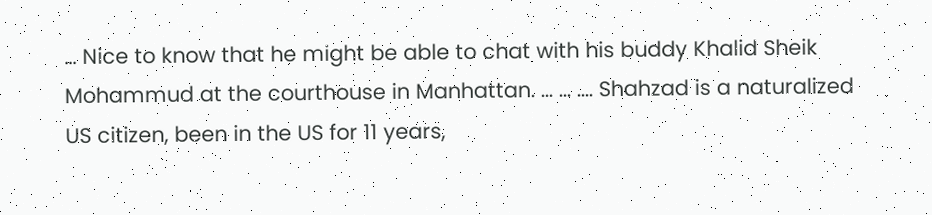... Nice to know that he might be able to chat with his buddy Khalid Sheik Mohammud at the courthouse in Manhattan. ... ... .... Shahzad is a naturalized US citizen, been in the US for 11 years,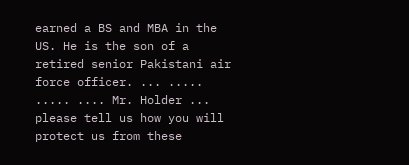earned a BS and MBA in the US. He is the son of a retired senior Pakistani air force officer. ... ..... ..... .... Mr. Holder ... please tell us how you will protect us from these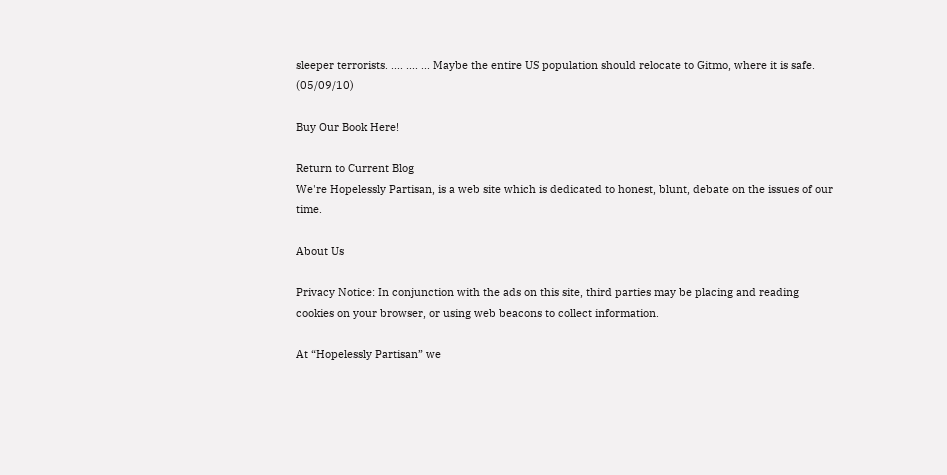sleeper terrorists. .... .... ... Maybe the entire US population should relocate to Gitmo, where it is safe. (05/09/10)

Buy Our Book Here!

Return to Current Blog
We're Hopelessly Partisan, is a web site which is dedicated to honest, blunt, debate on the issues of our time.

About Us

Privacy Notice: In conjunction with the ads on this site, third parties may be placing and reading cookies on your browser, or using web beacons to collect information.

At “Hopelessly Partisan” we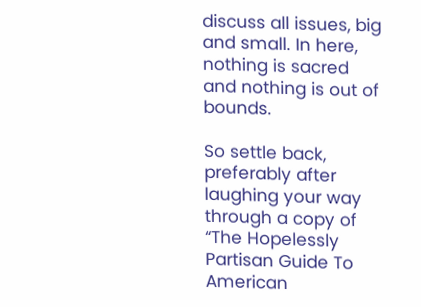discuss all issues, big and small. In here, nothing is sacred and nothing is out of bounds.

So settle back, preferably after laughing your way through a copy of “The Hopelessly Partisan Guide To American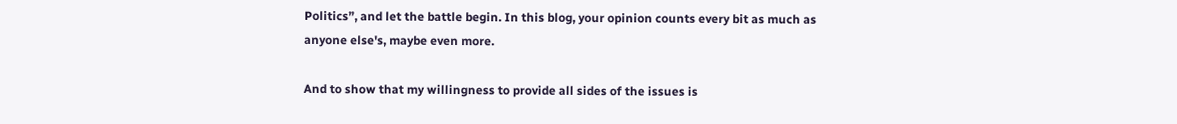Politics”, and let the battle begin. In this blog, your opinion counts every bit as much as anyone else's, maybe even more.

And to show that my willingness to provide all sides of the issues is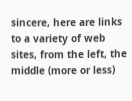sincere, here are links to a variety of web sites, from the left, the middle (more or less)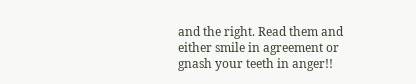and the right. Read them and either smile in agreement or gnash your teeth in anger!!